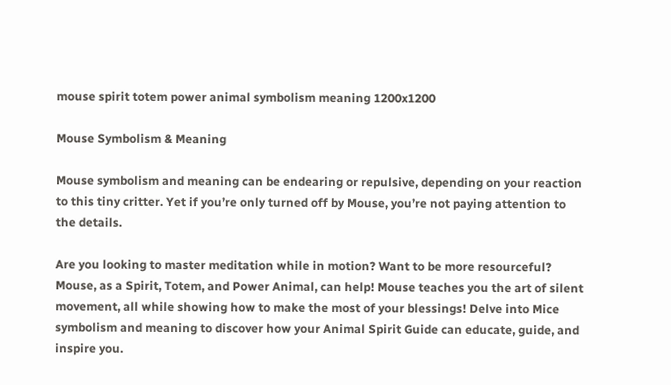mouse spirit totem power animal symbolism meaning 1200x1200

Mouse Symbolism & Meaning

Mouse symbolism and meaning can be endearing or repulsive, depending on your reaction to this tiny critter. Yet if you’re only turned off by Mouse, you’re not paying attention to the details.

Are you looking to master meditation while in motion? Want to be more resourceful? Mouse, as a Spirit, Totem, and Power Animal, can help! Mouse teaches you the art of silent movement, all while showing how to make the most of your blessings! Delve into Mice symbolism and meaning to discover how your Animal Spirit Guide can educate, guide, and inspire you.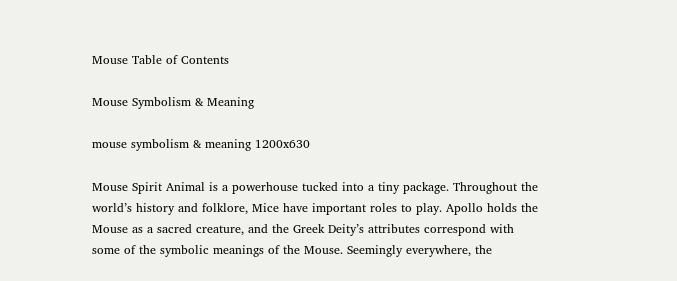Mouse Table of Contents

Mouse Symbolism & Meaning

mouse symbolism & meaning 1200x630

Mouse Spirit Animal is a powerhouse tucked into a tiny package. Throughout the world’s history and folklore, Mice have important roles to play. Apollo holds the Mouse as a sacred creature, and the Greek Deity’s attributes correspond with some of the symbolic meanings of the Mouse. Seemingly everywhere, the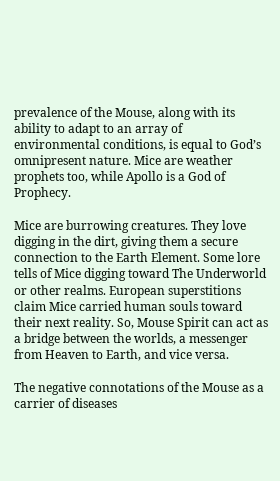prevalence of the Mouse, along with its ability to adapt to an array of environmental conditions, is equal to God’s omnipresent nature. Mice are weather prophets too, while Apollo is a God of Prophecy.

Mice are burrowing creatures. They love digging in the dirt, giving them a secure connection to the Earth Element. Some lore tells of Mice digging toward The Underworld or other realms. European superstitions claim Mice carried human souls toward their next reality. So, Mouse Spirit can act as a bridge between the worlds, a messenger from Heaven to Earth, and vice versa.

The negative connotations of the Mouse as a carrier of diseases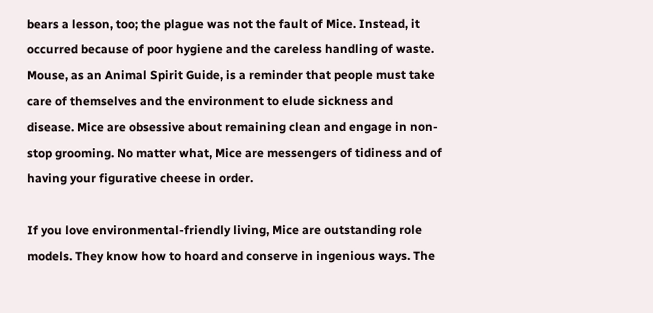bears a lesson, too; the plague was not the fault of Mice. Instead, it occurred because of poor hygiene and the careless handling of waste. Mouse, as an Animal Spirit Guide, is a reminder that people must take care of themselves and the environment to elude sickness and disease. Mice are obsessive about remaining clean and engage in non-stop grooming. No matter what, Mice are messengers of tidiness and of having your figurative cheese in order.

If you love environmental-friendly living, Mice are outstanding role models. They know how to hoard and conserve in ingenious ways. The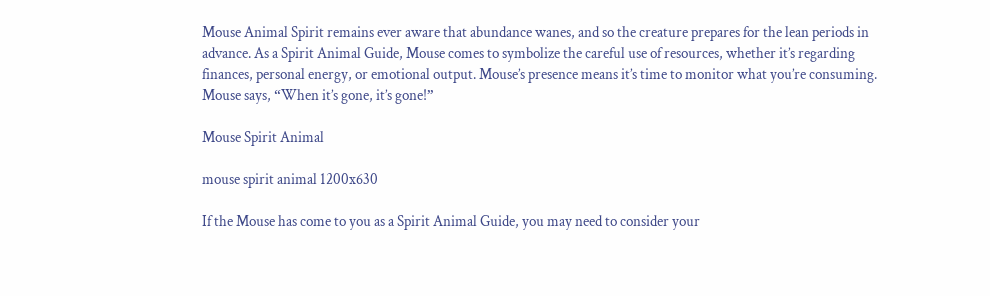Mouse Animal Spirit remains ever aware that abundance wanes, and so the creature prepares for the lean periods in advance. As a Spirit Animal Guide, Mouse comes to symbolize the careful use of resources, whether it’s regarding finances, personal energy, or emotional output. Mouse’s presence means it’s time to monitor what you’re consuming. Mouse says, “When it’s gone, it’s gone!”

Mouse Spirit Animal

mouse spirit animal 1200x630

If the Mouse has come to you as a Spirit Animal Guide, you may need to consider your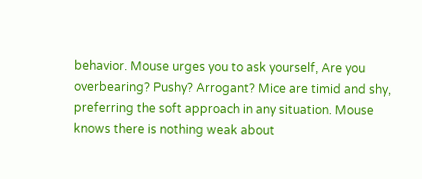behavior. Mouse urges you to ask yourself, Are you overbearing? Pushy? Arrogant? Mice are timid and shy, preferring the soft approach in any situation. Mouse knows there is nothing weak about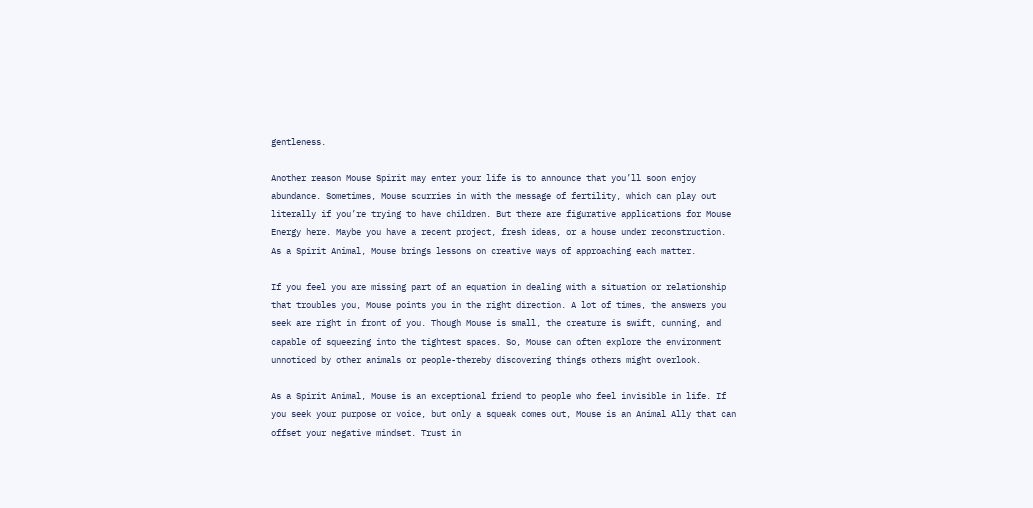gentleness.

Another reason Mouse Spirit may enter your life is to announce that you’ll soon enjoy abundance. Sometimes, Mouse scurries in with the message of fertility, which can play out literally if you’re trying to have children. But there are figurative applications for Mouse Energy here. Maybe you have a recent project, fresh ideas, or a house under reconstruction. As a Spirit Animal, Mouse brings lessons on creative ways of approaching each matter.

If you feel you are missing part of an equation in dealing with a situation or relationship that troubles you, Mouse points you in the right direction. A lot of times, the answers you seek are right in front of you. Though Mouse is small, the creature is swift, cunning, and capable of squeezing into the tightest spaces. So, Mouse can often explore the environment unnoticed by other animals or people-thereby discovering things others might overlook.

As a Spirit Animal, Mouse is an exceptional friend to people who feel invisible in life. If you seek your purpose or voice, but only a squeak comes out, Mouse is an Animal Ally that can offset your negative mindset. Trust in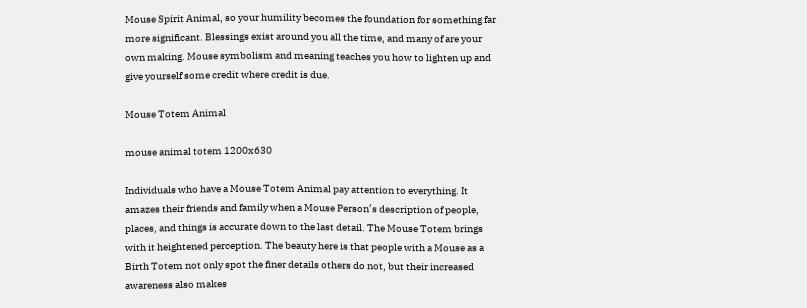Mouse Spirit Animal, so your humility becomes the foundation for something far more significant. Blessings exist around you all the time, and many of are your own making. Mouse symbolism and meaning teaches you how to lighten up and give yourself some credit where credit is due.

Mouse Totem Animal

mouse animal totem 1200x630

Individuals who have a Mouse Totem Animal pay attention to everything. It amazes their friends and family when a Mouse Person’s description of people, places, and things is accurate down to the last detail. The Mouse Totem brings with it heightened perception. The beauty here is that people with a Mouse as a Birth Totem not only spot the finer details others do not, but their increased awareness also makes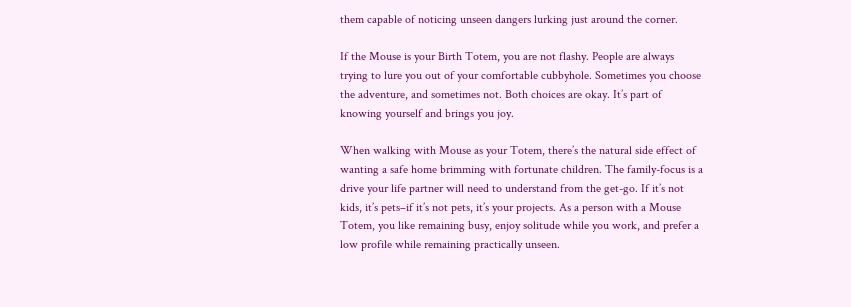them capable of noticing unseen dangers lurking just around the corner.

If the Mouse is your Birth Totem, you are not flashy. People are always trying to lure you out of your comfortable cubbyhole. Sometimes you choose the adventure, and sometimes not. Both choices are okay. It’s part of knowing yourself and brings you joy.

When walking with Mouse as your Totem, there’s the natural side effect of wanting a safe home brimming with fortunate children. The family-focus is a drive your life partner will need to understand from the get-go. If it’s not kids, it’s pets–if it’s not pets, it’s your projects. As a person with a Mouse Totem, you like remaining busy, enjoy solitude while you work, and prefer a low profile while remaining practically unseen.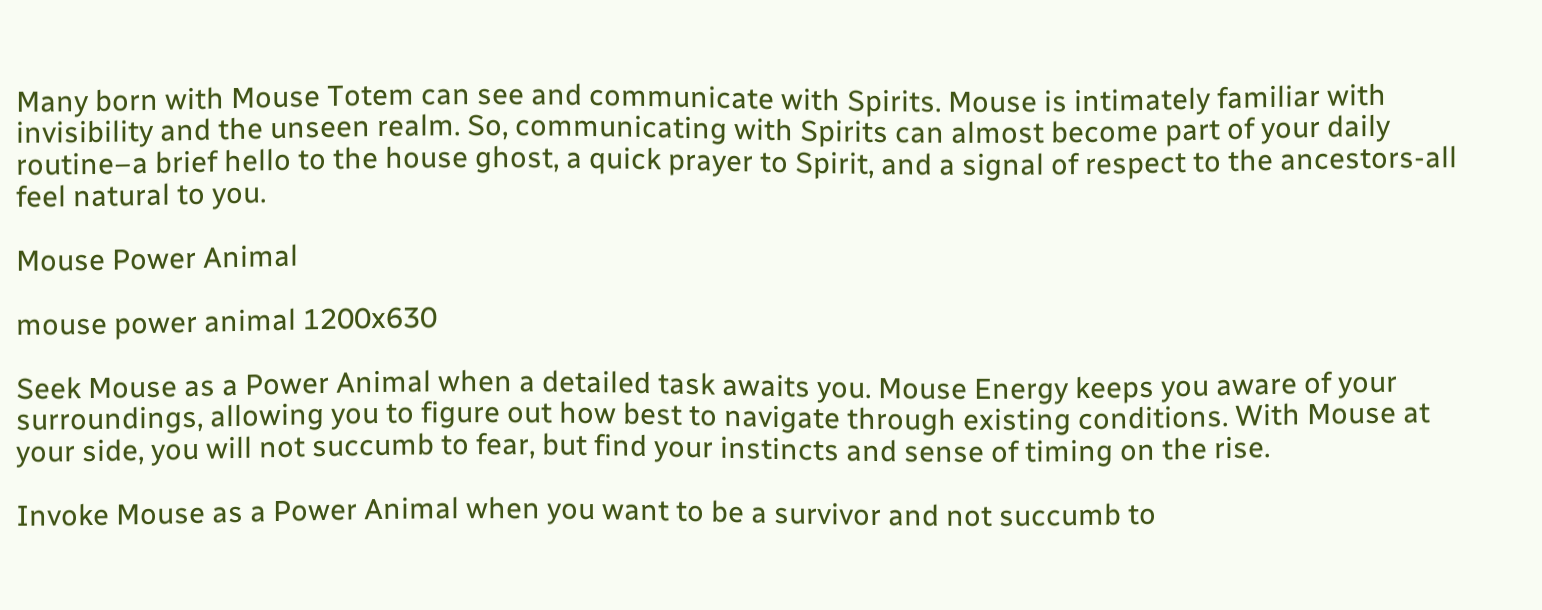Many born with Mouse Totem can see and communicate with Spirits. Mouse is intimately familiar with invisibility and the unseen realm. So, communicating with Spirits can almost become part of your daily routine–a brief hello to the house ghost, a quick prayer to Spirit, and a signal of respect to the ancestors-all feel natural to you.

Mouse Power Animal

mouse power animal 1200x630

Seek Mouse as a Power Animal when a detailed task awaits you. Mouse Energy keeps you aware of your surroundings, allowing you to figure out how best to navigate through existing conditions. With Mouse at your side, you will not succumb to fear, but find your instincts and sense of timing on the rise.

Invoke Mouse as a Power Animal when you want to be a survivor and not succumb to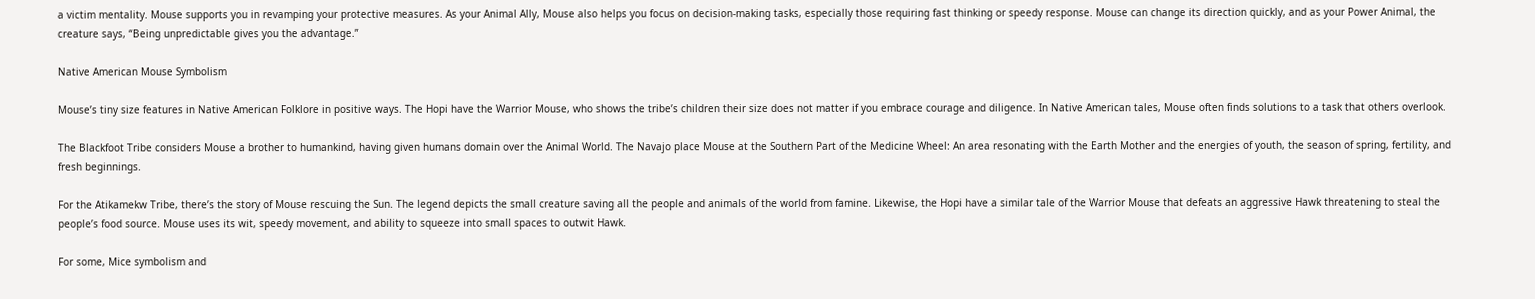a victim mentality. Mouse supports you in revamping your protective measures. As your Animal Ally, Mouse also helps you focus on decision-making tasks, especially those requiring fast thinking or speedy response. Mouse can change its direction quickly, and as your Power Animal, the creature says, “Being unpredictable gives you the advantage.”

Native American Mouse Symbolism

Mouse’s tiny size features in Native American Folklore in positive ways. The Hopi have the Warrior Mouse, who shows the tribe’s children their size does not matter if you embrace courage and diligence. In Native American tales, Mouse often finds solutions to a task that others overlook.

The Blackfoot Tribe considers Mouse a brother to humankind, having given humans domain over the Animal World. The Navajo place Mouse at the Southern Part of the Medicine Wheel: An area resonating with the Earth Mother and the energies of youth, the season of spring, fertility, and fresh beginnings.

For the Atikamekw Tribe, there’s the story of Mouse rescuing the Sun. The legend depicts the small creature saving all the people and animals of the world from famine. Likewise, the Hopi have a similar tale of the Warrior Mouse that defeats an aggressive Hawk threatening to steal the people’s food source. Mouse uses its wit, speedy movement, and ability to squeeze into small spaces to outwit Hawk.

For some, Mice symbolism and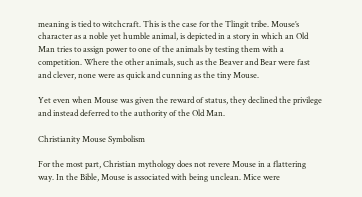meaning is tied to witchcraft. This is the case for the Tlingit tribe. Mouse’s character as a noble yet humble animal, is depicted in a story in which an Old Man tries to assign power to one of the animals by testing them with a competition. Where the other animals, such as the Beaver and Bear were fast and clever, none were as quick and cunning as the tiny Mouse.

Yet even when Mouse was given the reward of status, they declined the privilege and instead deferred to the authority of the Old Man.

Christianity Mouse Symbolism

For the most part, Christian mythology does not revere Mouse in a flattering way. In the Bible, Mouse is associated with being unclean. Mice were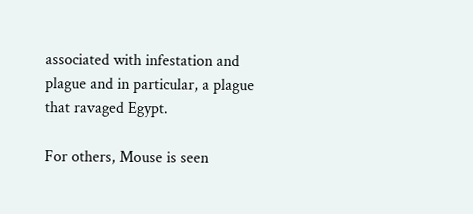associated with infestation and plague and in particular, a plague that ravaged Egypt.

For others, Mouse is seen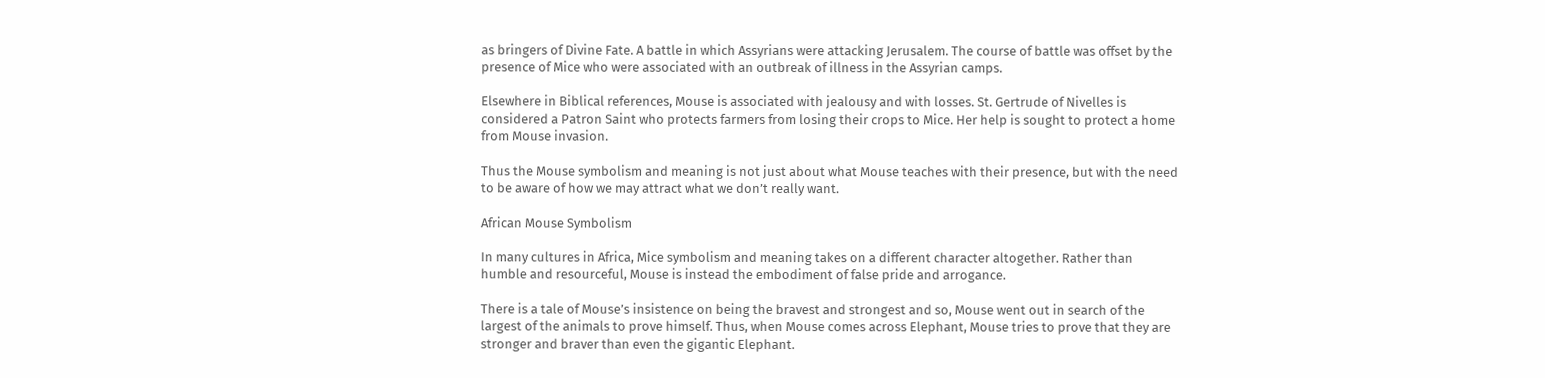as bringers of Divine Fate. A battle in which Assyrians were attacking Jerusalem. The course of battle was offset by the presence of Mice who were associated with an outbreak of illness in the Assyrian camps.

Elsewhere in Biblical references, Mouse is associated with jealousy and with losses. St. Gertrude of Nivelles is considered a Patron Saint who protects farmers from losing their crops to Mice. Her help is sought to protect a home from Mouse invasion.

Thus the Mouse symbolism and meaning is not just about what Mouse teaches with their presence, but with the need to be aware of how we may attract what we don’t really want.

African Mouse Symbolism

In many cultures in Africa, Mice symbolism and meaning takes on a different character altogether. Rather than humble and resourceful, Mouse is instead the embodiment of false pride and arrogance.

There is a tale of Mouse’s insistence on being the bravest and strongest and so, Mouse went out in search of the largest of the animals to prove himself. Thus, when Mouse comes across Elephant, Mouse tries to prove that they are stronger and braver than even the gigantic Elephant.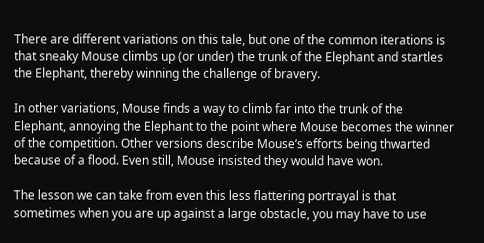There are different variations on this tale, but one of the common iterations is that sneaky Mouse climbs up (or under) the trunk of the Elephant and startles the Elephant, thereby winning the challenge of bravery.

In other variations, Mouse finds a way to climb far into the trunk of the Elephant, annoying the Elephant to the point where Mouse becomes the winner of the competition. Other versions describe Mouse’s efforts being thwarted because of a flood. Even still, Mouse insisted they would have won.

The lesson we can take from even this less flattering portrayal is that sometimes when you are up against a large obstacle, you may have to use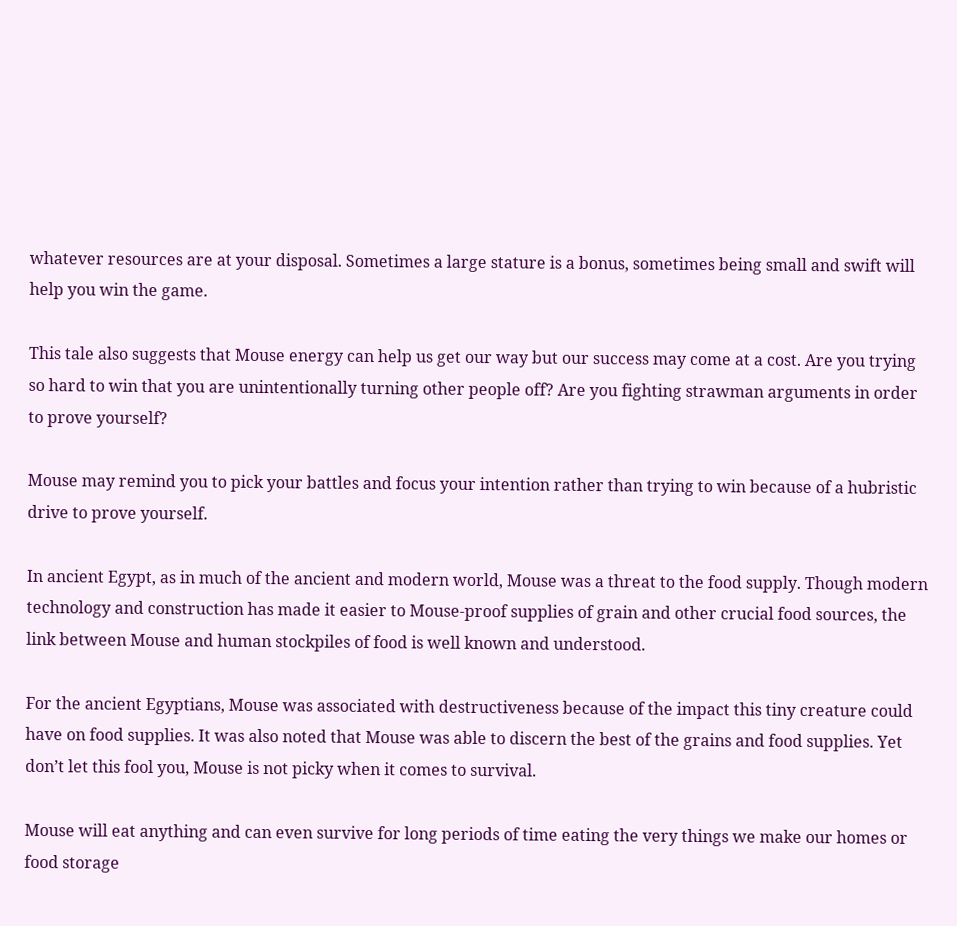whatever resources are at your disposal. Sometimes a large stature is a bonus, sometimes being small and swift will help you win the game.

This tale also suggests that Mouse energy can help us get our way but our success may come at a cost. Are you trying so hard to win that you are unintentionally turning other people off? Are you fighting strawman arguments in order to prove yourself?

Mouse may remind you to pick your battles and focus your intention rather than trying to win because of a hubristic drive to prove yourself.

In ancient Egypt, as in much of the ancient and modern world, Mouse was a threat to the food supply. Though modern technology and construction has made it easier to Mouse-proof supplies of grain and other crucial food sources, the link between Mouse and human stockpiles of food is well known and understood.

For the ancient Egyptians, Mouse was associated with destructiveness because of the impact this tiny creature could have on food supplies. It was also noted that Mouse was able to discern the best of the grains and food supplies. Yet don’t let this fool you, Mouse is not picky when it comes to survival.

Mouse will eat anything and can even survive for long periods of time eating the very things we make our homes or food storage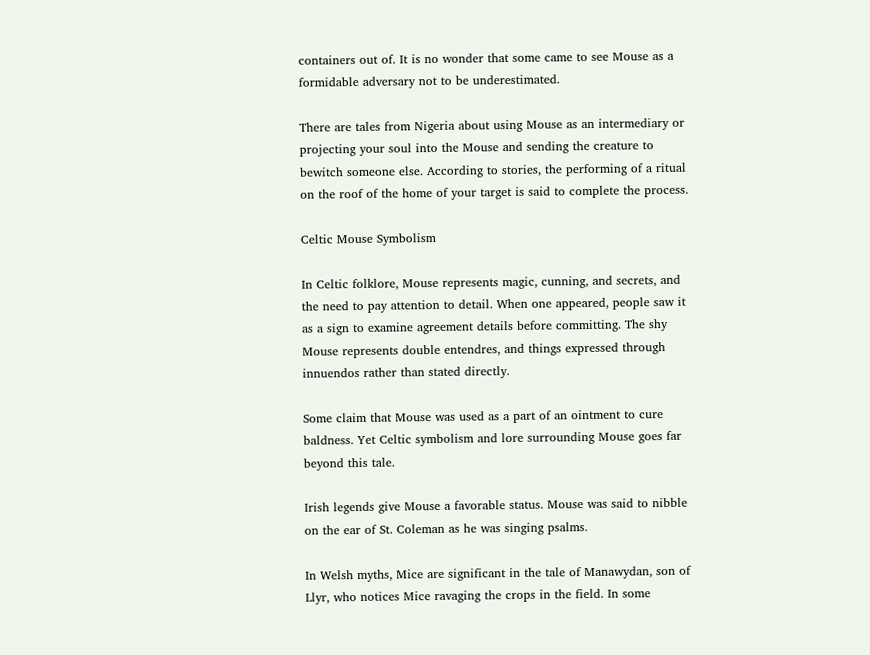containers out of. It is no wonder that some came to see Mouse as a formidable adversary not to be underestimated.

There are tales from Nigeria about using Mouse as an intermediary or projecting your soul into the Mouse and sending the creature to bewitch someone else. According to stories, the performing of a ritual on the roof of the home of your target is said to complete the process.

Celtic Mouse Symbolism

In Celtic folklore, Mouse represents magic, cunning, and secrets, and the need to pay attention to detail. When one appeared, people saw it as a sign to examine agreement details before committing. The shy Mouse represents double entendres, and things expressed through innuendos rather than stated directly.

Some claim that Mouse was used as a part of an ointment to cure baldness. Yet Celtic symbolism and lore surrounding Mouse goes far beyond this tale.

Irish legends give Mouse a favorable status. Mouse was said to nibble on the ear of St. Coleman as he was singing psalms.

In Welsh myths, Mice are significant in the tale of Manawydan, son of Llyr, who notices Mice ravaging the crops in the field. In some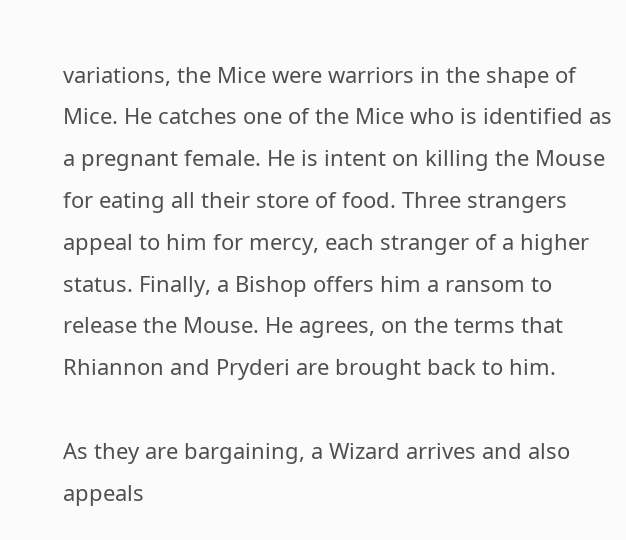variations, the Mice were warriors in the shape of Mice. He catches one of the Mice who is identified as a pregnant female. He is intent on killing the Mouse for eating all their store of food. Three strangers appeal to him for mercy, each stranger of a higher status. Finally, a Bishop offers him a ransom to release the Mouse. He agrees, on the terms that Rhiannon and Pryderi are brought back to him.

As they are bargaining, a Wizard arrives and also appeals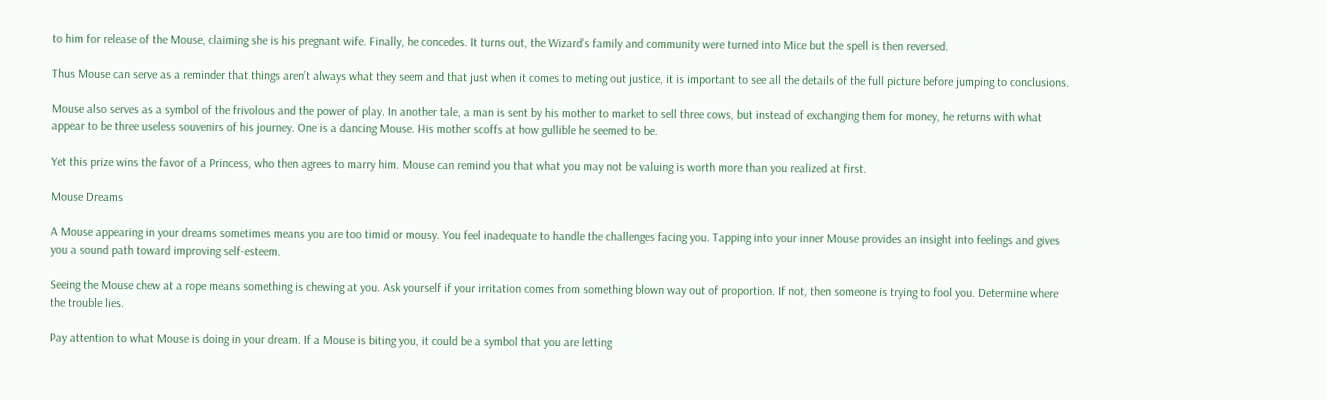to him for release of the Mouse, claiming she is his pregnant wife. Finally, he concedes. It turns out, the Wizard’s family and community were turned into Mice but the spell is then reversed.

Thus Mouse can serve as a reminder that things aren’t always what they seem and that just when it comes to meting out justice, it is important to see all the details of the full picture before jumping to conclusions.

Mouse also serves as a symbol of the frivolous and the power of play. In another tale, a man is sent by his mother to market to sell three cows, but instead of exchanging them for money, he returns with what appear to be three useless souvenirs of his journey. One is a dancing Mouse. His mother scoffs at how gullible he seemed to be.

Yet this prize wins the favor of a Princess, who then agrees to marry him. Mouse can remind you that what you may not be valuing is worth more than you realized at first.

Mouse Dreams

A Mouse appearing in your dreams sometimes means you are too timid or mousy. You feel inadequate to handle the challenges facing you. Tapping into your inner Mouse provides an insight into feelings and gives you a sound path toward improving self-esteem.

Seeing the Mouse chew at a rope means something is chewing at you. Ask yourself if your irritation comes from something blown way out of proportion. If not, then someone is trying to fool you. Determine where the trouble lies.

Pay attention to what Mouse is doing in your dream. If a Mouse is biting you, it could be a symbol that you are letting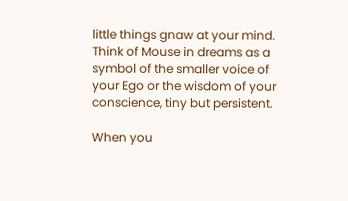little things gnaw at your mind. Think of Mouse in dreams as a symbol of the smaller voice of your Ego or the wisdom of your conscience, tiny but persistent.

When you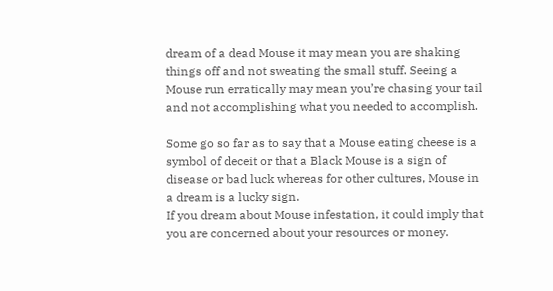dream of a dead Mouse it may mean you are shaking things off and not sweating the small stuff. Seeing a Mouse run erratically may mean you’re chasing your tail and not accomplishing what you needed to accomplish.

Some go so far as to say that a Mouse eating cheese is a symbol of deceit or that a Black Mouse is a sign of disease or bad luck whereas for other cultures, Mouse in a dream is a lucky sign.
If you dream about Mouse infestation, it could imply that you are concerned about your resources or money.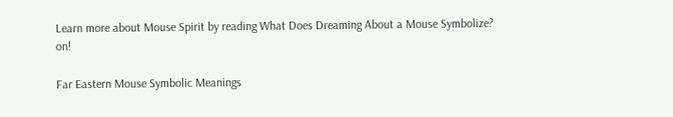Learn more about Mouse Spirit by reading What Does Dreaming About a Mouse Symbolize? on!

Far Eastern Mouse Symbolic Meanings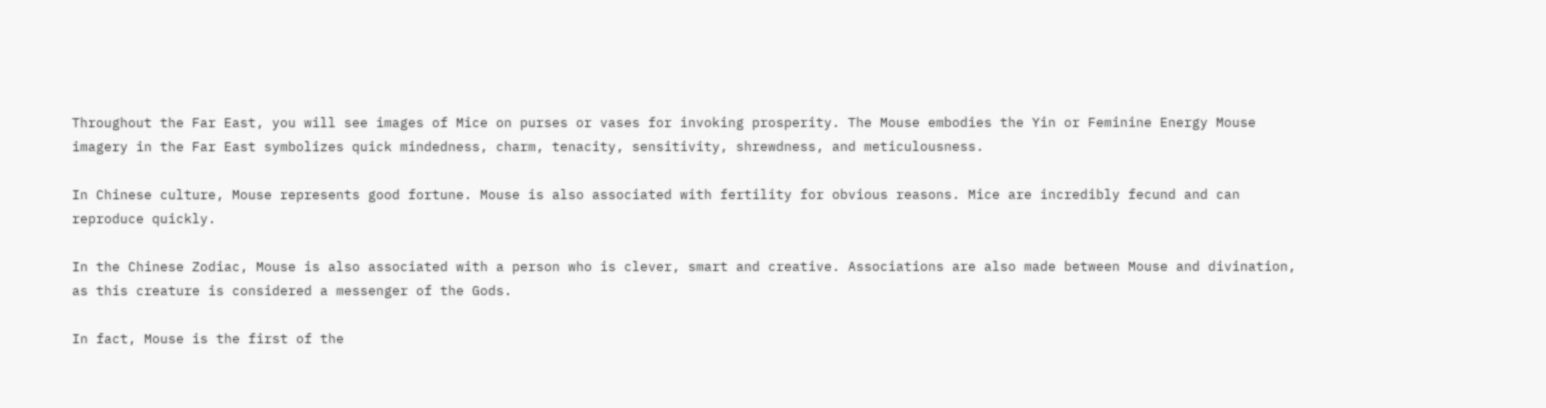Throughout the Far East, you will see images of Mice on purses or vases for invoking prosperity. The Mouse embodies the Yin or Feminine Energy Mouse imagery in the Far East symbolizes quick mindedness, charm, tenacity, sensitivity, shrewdness, and meticulousness.

In Chinese culture, Mouse represents good fortune. Mouse is also associated with fertility for obvious reasons. Mice are incredibly fecund and can reproduce quickly.

In the Chinese Zodiac, Mouse is also associated with a person who is clever, smart and creative. Associations are also made between Mouse and divination, as this creature is considered a messenger of the Gods.

In fact, Mouse is the first of the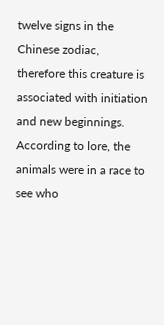twelve signs in the Chinese zodiac, therefore this creature is associated with initiation and new beginnings. According to lore, the animals were in a race to see who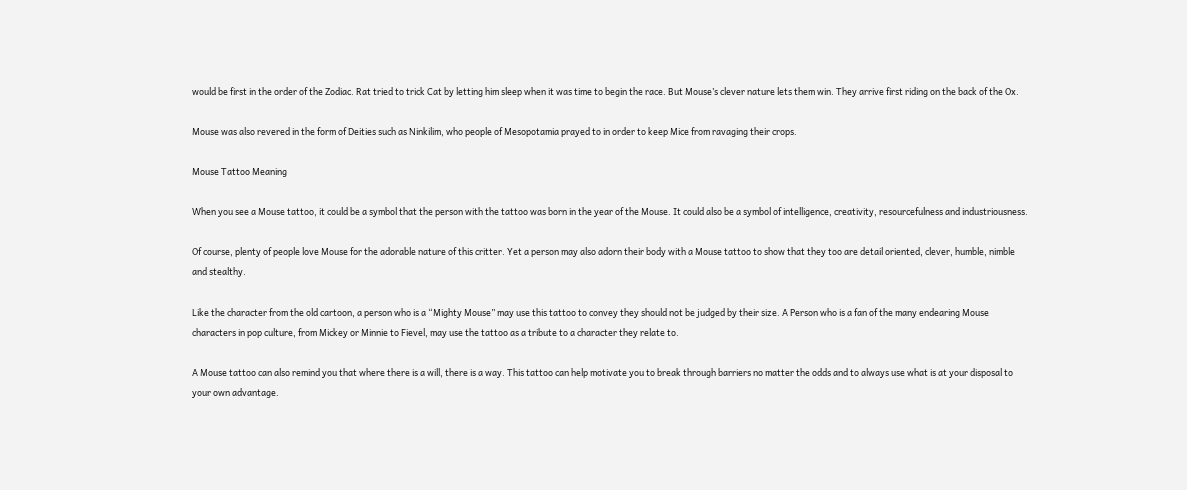would be first in the order of the Zodiac. Rat tried to trick Cat by letting him sleep when it was time to begin the race. But Mouse’s clever nature lets them win. They arrive first riding on the back of the Ox.

Mouse was also revered in the form of Deities such as Ninkilim, who people of Mesopotamia prayed to in order to keep Mice from ravaging their crops.

Mouse Tattoo Meaning

When you see a Mouse tattoo, it could be a symbol that the person with the tattoo was born in the year of the Mouse. It could also be a symbol of intelligence, creativity, resourcefulness and industriousness.

Of course, plenty of people love Mouse for the adorable nature of this critter. Yet a person may also adorn their body with a Mouse tattoo to show that they too are detail oriented, clever, humble, nimble and stealthy.

Like the character from the old cartoon, a person who is a “Mighty Mouse” may use this tattoo to convey they should not be judged by their size. A Person who is a fan of the many endearing Mouse characters in pop culture, from Mickey or Minnie to Fievel, may use the tattoo as a tribute to a character they relate to.

A Mouse tattoo can also remind you that where there is a will, there is a way. This tattoo can help motivate you to break through barriers no matter the odds and to always use what is at your disposal to your own advantage.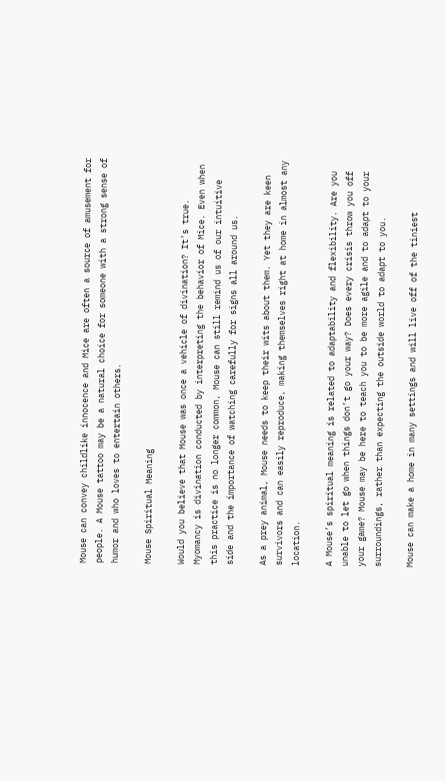Mouse can convey childlike innocence and Mice are often a source of amusement for people. A Mouse tattoo may be a natural choice for someone with a strong sense of humor and who loves to entertain others.

Mouse Spiritual Meaning

Would you believe that Mouse was once a vehicle of divination? It’s true. Myomancy is divination conducted by interpreting the behavior of Mice. Even when this practice is no longer common, Mouse can still remind us of our intuitive side and the importance of watching carefully for signs all around us.

As a prey animal, Mouse needs to keep their wits about them. Yet they are keen survivors and can easily reproduce, making themselves right at home in almost any location.

A Mouse’s spiritual meaning is related to adaptability and flexibility. Are you unable to let go when things don’t go your way? Does every crisis throw you off your game? Mouse may be here to teach you to be more agile and to adapt to your surroundings, rather than expecting the outside world to adapt to you.

Mouse can make a home in many settings and will live off of the tiniest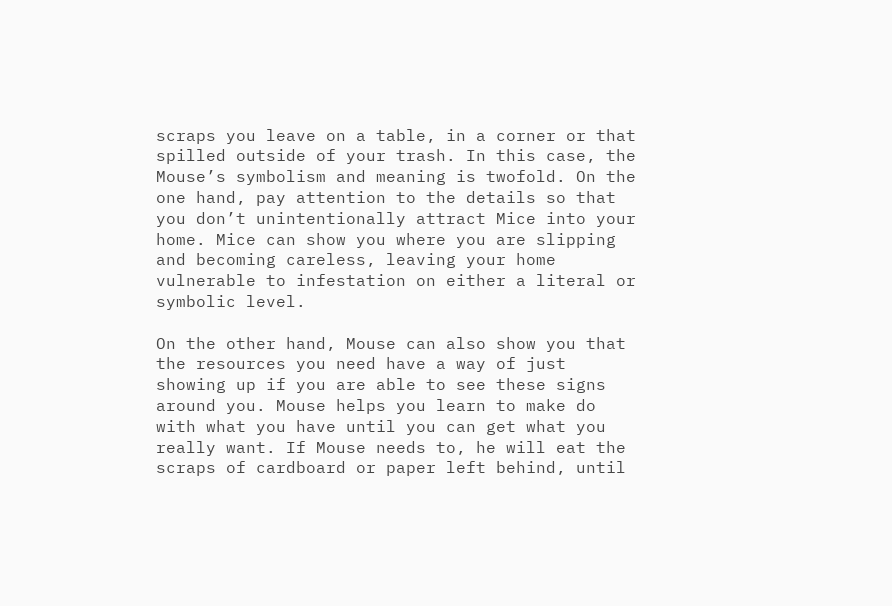scraps you leave on a table, in a corner or that spilled outside of your trash. In this case, the Mouse’s symbolism and meaning is twofold. On the one hand, pay attention to the details so that you don’t unintentionally attract Mice into your home. Mice can show you where you are slipping and becoming careless, leaving your home vulnerable to infestation on either a literal or symbolic level.

On the other hand, Mouse can also show you that the resources you need have a way of just showing up if you are able to see these signs around you. Mouse helps you learn to make do with what you have until you can get what you really want. If Mouse needs to, he will eat the scraps of cardboard or paper left behind, until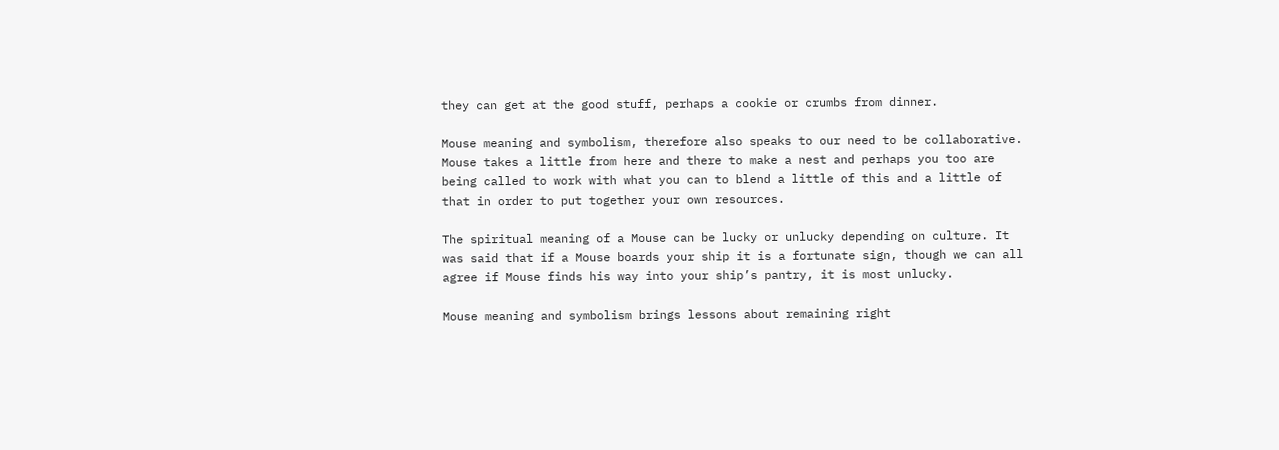they can get at the good stuff, perhaps a cookie or crumbs from dinner.

Mouse meaning and symbolism, therefore also speaks to our need to be collaborative. Mouse takes a little from here and there to make a nest and perhaps you too are being called to work with what you can to blend a little of this and a little of that in order to put together your own resources.

The spiritual meaning of a Mouse can be lucky or unlucky depending on culture. It was said that if a Mouse boards your ship it is a fortunate sign, though we can all agree if Mouse finds his way into your ship’s pantry, it is most unlucky.

Mouse meaning and symbolism brings lessons about remaining right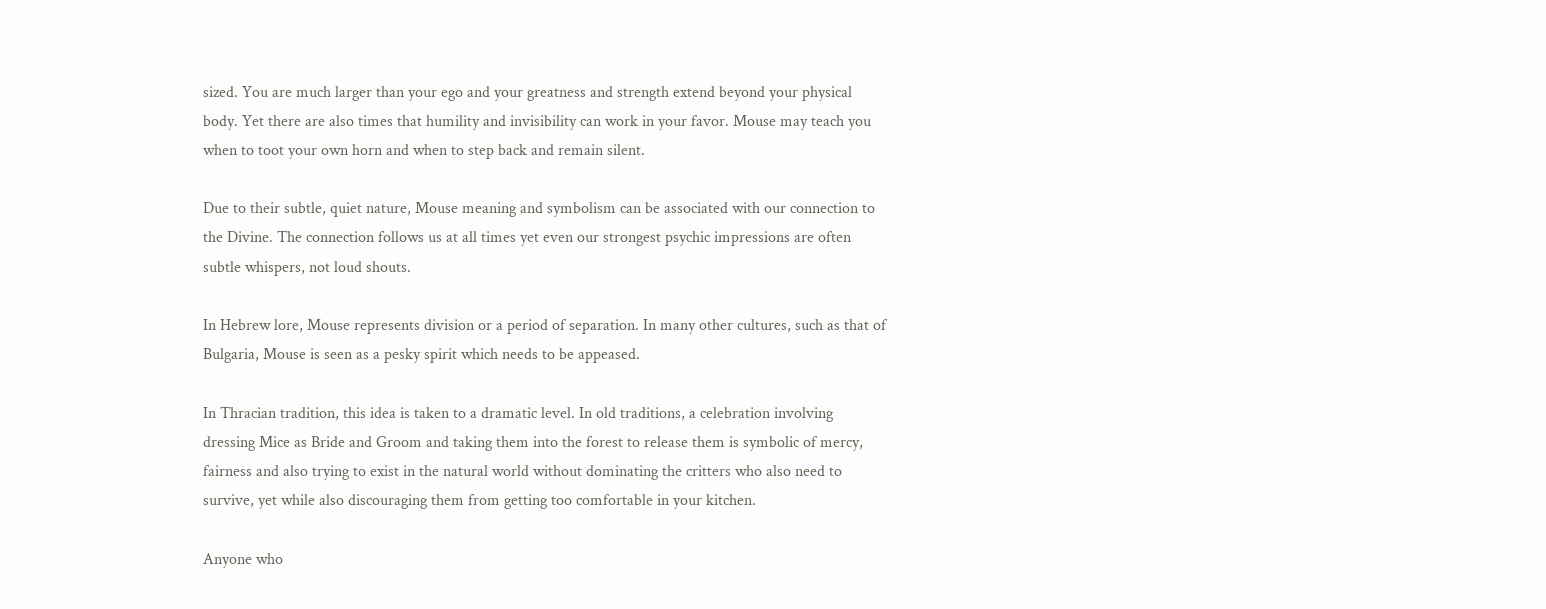sized. You are much larger than your ego and your greatness and strength extend beyond your physical body. Yet there are also times that humility and invisibility can work in your favor. Mouse may teach you when to toot your own horn and when to step back and remain silent.

Due to their subtle, quiet nature, Mouse meaning and symbolism can be associated with our connection to the Divine. The connection follows us at all times yet even our strongest psychic impressions are often subtle whispers, not loud shouts.

In Hebrew lore, Mouse represents division or a period of separation. In many other cultures, such as that of Bulgaria, Mouse is seen as a pesky spirit which needs to be appeased.

In Thracian tradition, this idea is taken to a dramatic level. In old traditions, a celebration involving dressing Mice as Bride and Groom and taking them into the forest to release them is symbolic of mercy, fairness and also trying to exist in the natural world without dominating the critters who also need to survive, yet while also discouraging them from getting too comfortable in your kitchen.

Anyone who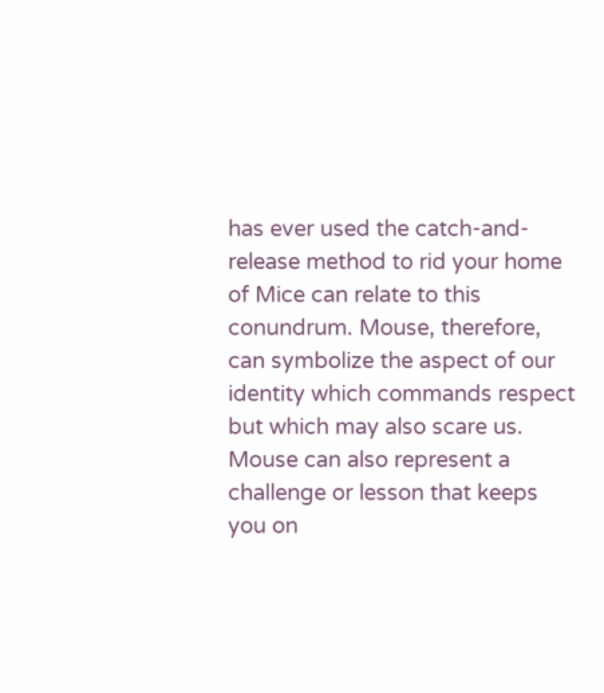has ever used the catch-and-release method to rid your home of Mice can relate to this conundrum. Mouse, therefore, can symbolize the aspect of our identity which commands respect but which may also scare us. Mouse can also represent a challenge or lesson that keeps you on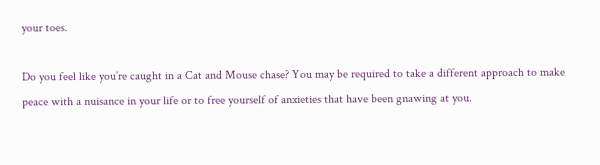your toes.

Do you feel like you’re caught in a Cat and Mouse chase? You may be required to take a different approach to make peace with a nuisance in your life or to free yourself of anxieties that have been gnawing at you.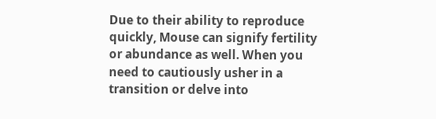Due to their ability to reproduce quickly, Mouse can signify fertility or abundance as well. When you need to cautiously usher in a transition or delve into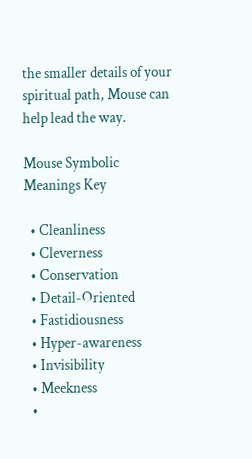the smaller details of your spiritual path, Mouse can help lead the way.

Mouse Symbolic Meanings Key

  • Cleanliness
  • Cleverness
  • Conservation
  • Detail-Oriented
  • Fastidiousness
  • Hyper-awareness
  • Invisibility
  • Meekness
  •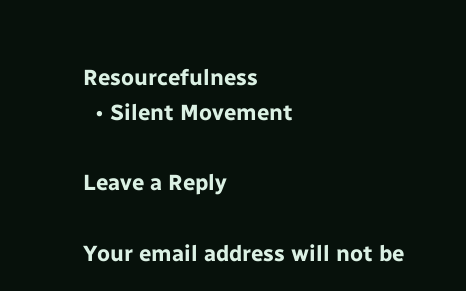Resourcefulness
  • Silent Movement

Leave a Reply

Your email address will not be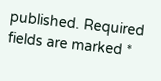published. Required fields are marked *